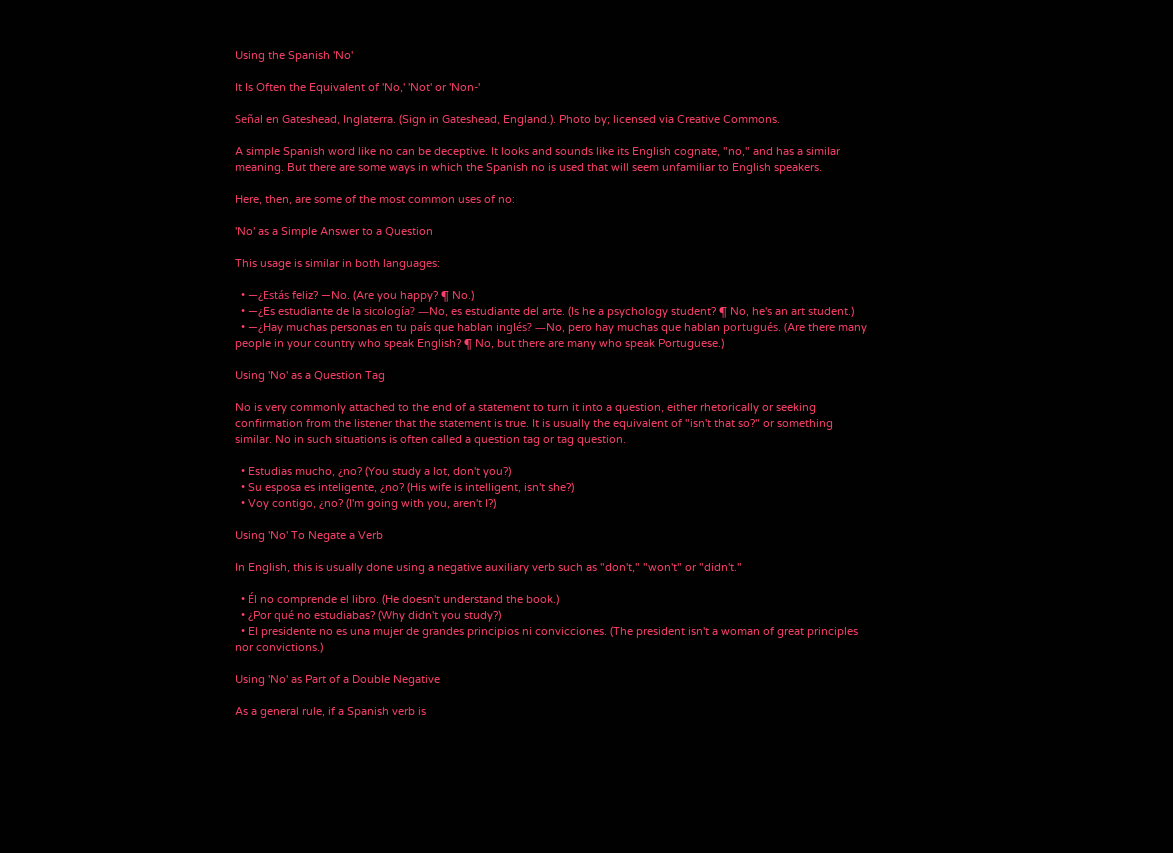Using the Spanish 'No'

It Is Often the Equivalent of 'No,' 'Not' or 'Non-'

Señal en Gateshead, Inglaterra. (Sign in Gateshead, England.). Photo by; licensed via Creative Commons.

A simple Spanish word like no can be deceptive. It looks and sounds like its English cognate, "no," and has a similar meaning. But there are some ways in which the Spanish no is used that will seem unfamiliar to English speakers.

Here, then, are some of the most common uses of no:

'No' as a Simple Answer to a Question

This usage is similar in both languages:

  • —¿Estás feliz? —No. (Are you happy? ¶ No.)
  • —¿Es estudiante de la sicología? —No, es estudiante del arte. (Is he a psychology student? ¶ No, he's an art student.)
  • —¿Hay muchas personas en tu país que hablan inglés? —No, pero hay muchas que hablan portugués. (Are there many people in your country who speak English? ¶ No, but there are many who speak Portuguese.)

Using 'No' as a Question Tag

No is very commonly attached to the end of a statement to turn it into a question, either rhetorically or seeking confirmation from the listener that the statement is true. It is usually the equivalent of "isn't that so?" or something similar. No in such situations is often called a question tag or tag question.

  • Estudias mucho, ¿no? (You study a lot, don't you?)
  • Su esposa es inteligente, ¿no? (His wife is intelligent, isn't she?)
  • Voy contigo, ¿no? (I'm going with you, aren't I?)

Using 'No' To Negate a Verb

In English, this is usually done using a negative auxiliary verb such as "don't," "won't" or "didn't."

  • Él no comprende el libro. (He doesn't understand the book.)
  • ¿Por qué no estudiabas? (Why didn't you study?)
  • El presidente no es una mujer de grandes principios ni convicciones. (The president isn't a woman of great principles nor convictions.)

Using 'No' as Part of a Double Negative

As a general rule, if a Spanish verb is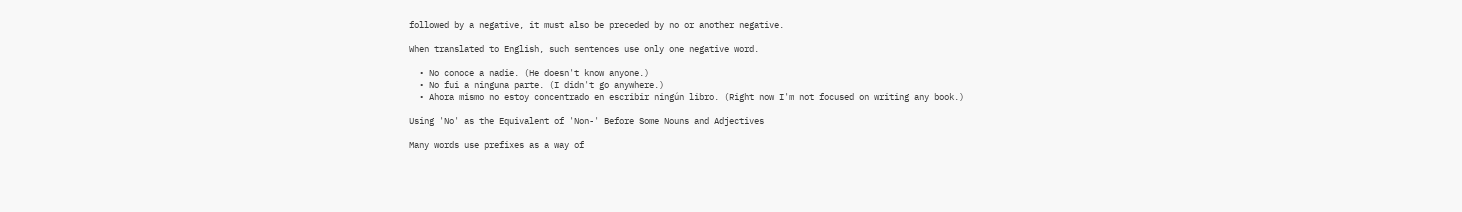followed by a negative, it must also be preceded by no or another negative.

When translated to English, such sentences use only one negative word.

  • No conoce a nadie. (He doesn't know anyone.)
  • No fui a ninguna parte. (I didn't go anywhere.)
  • Ahora mismo no estoy concentrado en escribir ningún libro. (Right now I'm not focused on writing any book.)

Using 'No' as the Equivalent of 'Non-' Before Some Nouns and Adjectives

Many words use prefixes as a way of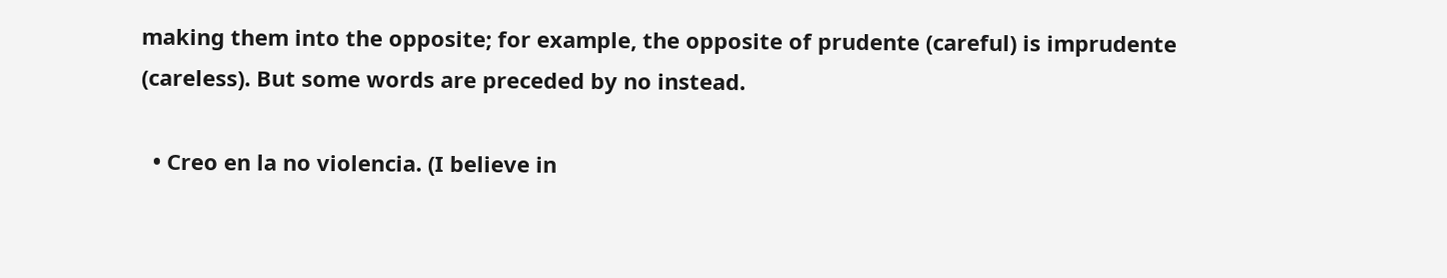making them into the opposite; for example, the opposite of prudente (careful) is imprudente (careless). But some words are preceded by no instead.

  • Creo en la no violencia. (I believe in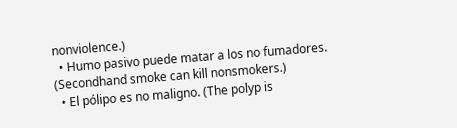nonviolence.)
  • Humo pasivo puede matar a los no fumadores. (Secondhand smoke can kill nonsmokers.)
  • El pólipo es no maligno. (The polyp is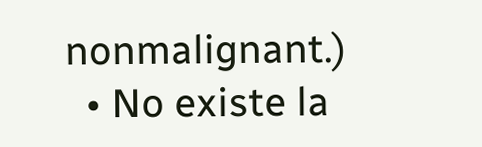nonmalignant.)
  • No existe la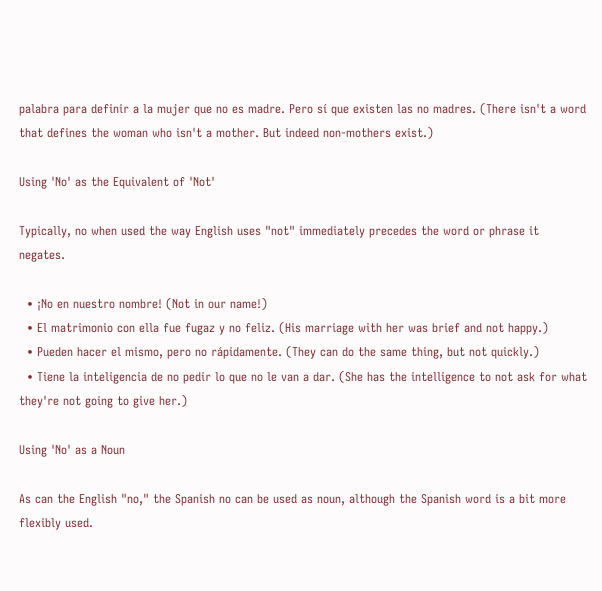palabra para definir a la mujer que no es madre. Pero sí que existen las no madres. (There isn't a word that defines the woman who isn't a mother. But indeed non-mothers exist.)

Using 'No' as the Equivalent of 'Not'

Typically, no when used the way English uses "not" immediately precedes the word or phrase it negates.

  • ¡No en nuestro nombre! (Not in our name!)
  • El matrimonio con ella fue fugaz y no feliz. (His marriage with her was brief and not happy.)
  • Pueden hacer el mismo, pero no rápidamente. (They can do the same thing, but not quickly.)
  • Tiene la inteligencia de no pedir lo que no le van a dar. (She has the intelligence to not ask for what they're not going to give her.)

Using 'No' as a Noun

As can the English "no," the Spanish no can be used as noun, although the Spanish word is a bit more flexibly used.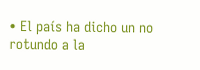• El país ha dicho un no rotundo a la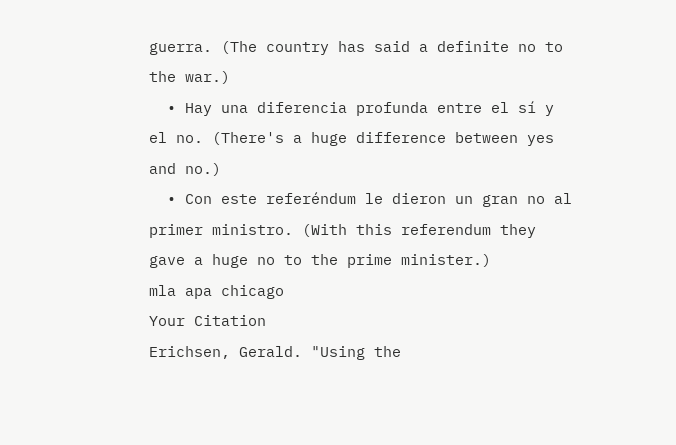guerra. (The country has said a definite no to the war.)
  • Hay una diferencia profunda entre el sí y el no. (There's a huge difference between yes and no.)
  • Con este referéndum le dieron un gran no al primer ministro. (With this referendum they gave a huge no to the prime minister.)
mla apa chicago
Your Citation
Erichsen, Gerald. "Using the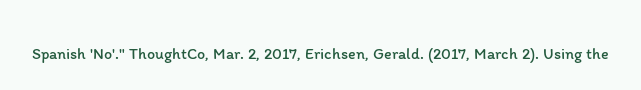Spanish 'No'." ThoughtCo, Mar. 2, 2017, Erichsen, Gerald. (2017, March 2). Using the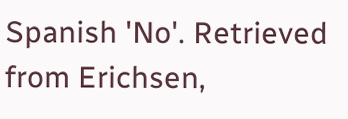Spanish 'No'. Retrieved from Erichsen,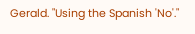Gerald. "Using the Spanish 'No'."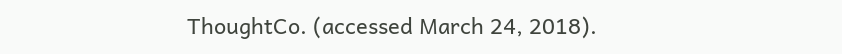ThoughtCo. (accessed March 24, 2018).